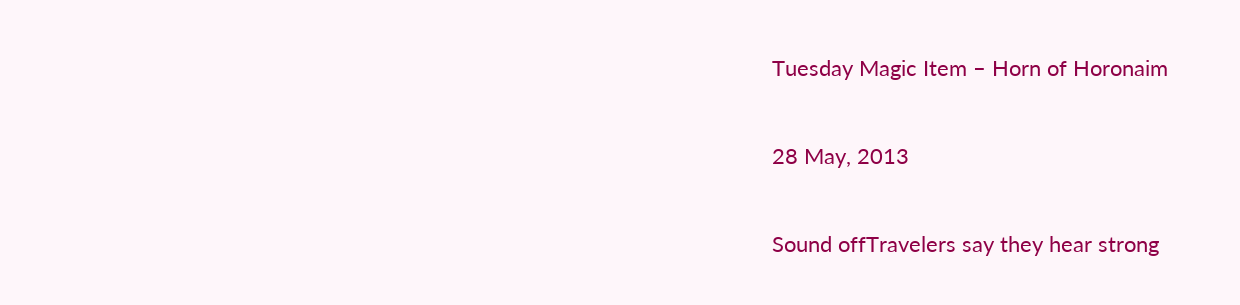Tuesday Magic Item – Horn of Horonaim

28 May, 2013

Sound offTravelers say they hear strong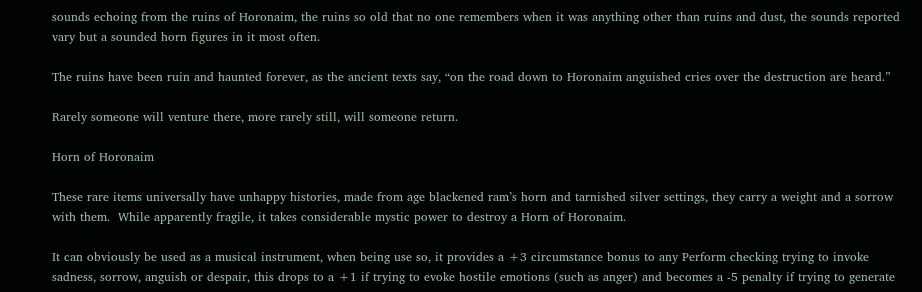sounds echoing from the ruins of Horonaim, the ruins so old that no one remembers when it was anything other than ruins and dust, the sounds reported vary but a sounded horn figures in it most often.

The ruins have been ruin and haunted forever, as the ancient texts say, “on the road down to Horonaim anguished cries over the destruction are heard.”

Rarely someone will venture there, more rarely still, will someone return.

Horn of Horonaim

These rare items universally have unhappy histories, made from age blackened ram’s horn and tarnished silver settings, they carry a weight and a sorrow with them.  While apparently fragile, it takes considerable mystic power to destroy a Horn of Horonaim.

It can obviously be used as a musical instrument, when being use so, it provides a +3 circumstance bonus to any Perform checking trying to invoke sadness, sorrow, anguish or despair, this drops to a +1 if trying to evoke hostile emotions (such as anger) and becomes a -5 penalty if trying to generate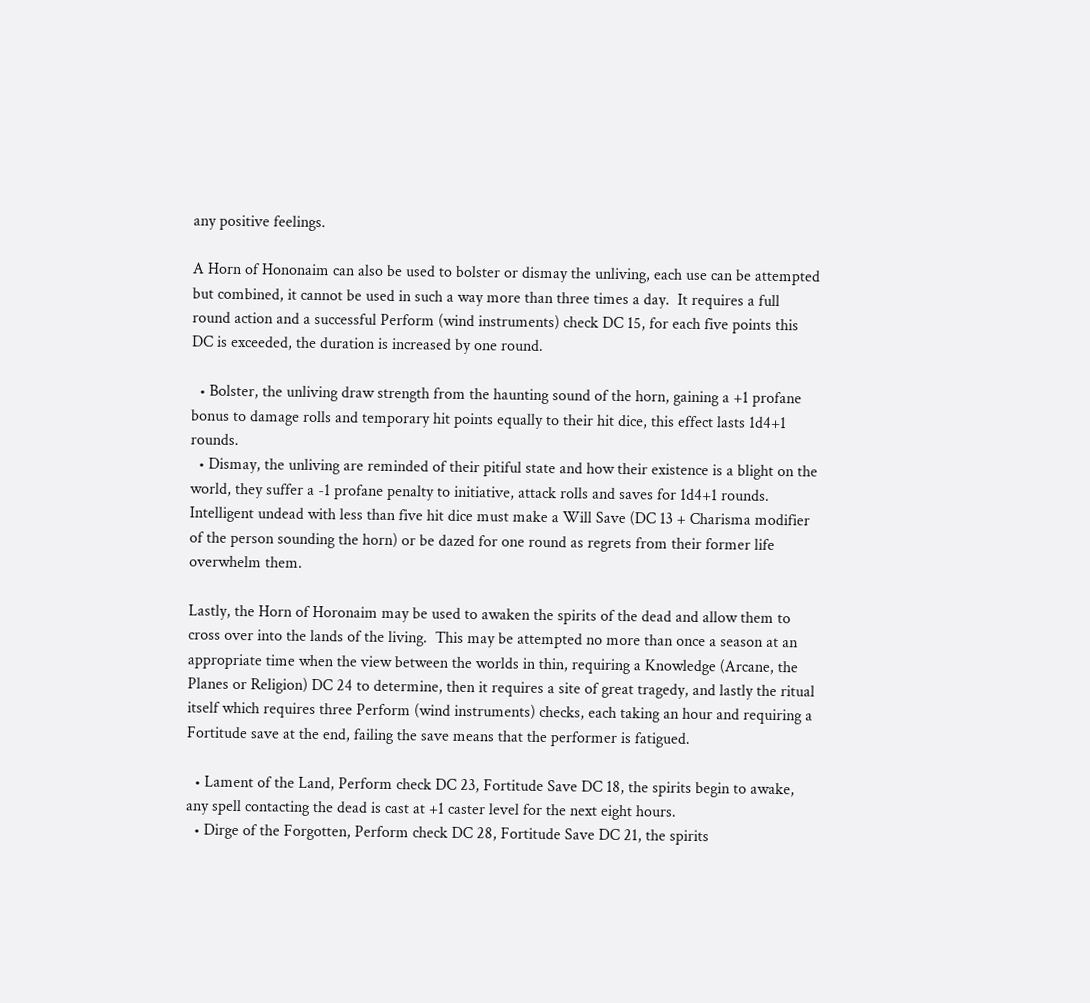any positive feelings.

A Horn of Hononaim can also be used to bolster or dismay the unliving, each use can be attempted but combined, it cannot be used in such a way more than three times a day.  It requires a full round action and a successful Perform (wind instruments) check DC 15, for each five points this DC is exceeded, the duration is increased by one round.

  • Bolster, the unliving draw strength from the haunting sound of the horn, gaining a +1 profane bonus to damage rolls and temporary hit points equally to their hit dice, this effect lasts 1d4+1 rounds.
  • Dismay, the unliving are reminded of their pitiful state and how their existence is a blight on the world, they suffer a -1 profane penalty to initiative, attack rolls and saves for 1d4+1 rounds.  Intelligent undead with less than five hit dice must make a Will Save (DC 13 + Charisma modifier of the person sounding the horn) or be dazed for one round as regrets from their former life overwhelm them.

Lastly, the Horn of Horonaim may be used to awaken the spirits of the dead and allow them to cross over into the lands of the living.  This may be attempted no more than once a season at an appropriate time when the view between the worlds in thin, requiring a Knowledge (Arcane, the Planes or Religion) DC 24 to determine, then it requires a site of great tragedy, and lastly the ritual itself which requires three Perform (wind instruments) checks, each taking an hour and requiring a Fortitude save at the end, failing the save means that the performer is fatigued.

  • Lament of the Land, Perform check DC 23, Fortitude Save DC 18, the spirits begin to awake, any spell contacting the dead is cast at +1 caster level for the next eight hours.
  • Dirge of the Forgotten, Perform check DC 28, Fortitude Save DC 21, the spirits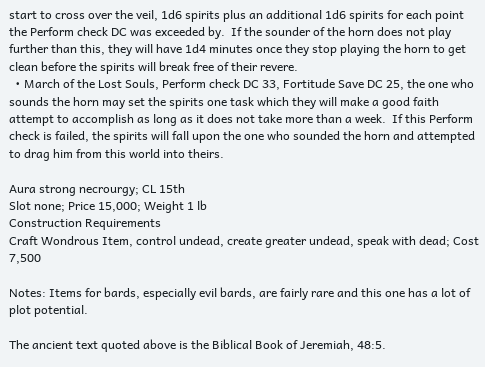start to cross over the veil, 1d6 spirits plus an additional 1d6 spirits for each point the Perform check DC was exceeded by.  If the sounder of the horn does not play further than this, they will have 1d4 minutes once they stop playing the horn to get clean before the spirits will break free of their revere.
  • March of the Lost Souls, Perform check DC 33, Fortitude Save DC 25, the one who sounds the horn may set the spirits one task which they will make a good faith attempt to accomplish as long as it does not take more than a week.  If this Perform check is failed, the spirits will fall upon the one who sounded the horn and attempted to drag him from this world into theirs.

Aura strong necrourgy; CL 15th
Slot none; Price 15,000; Weight 1 lb
Construction Requirements
Craft Wondrous Item, control undead, create greater undead, speak with dead; Cost 7,500

Notes: Items for bards, especially evil bards, are fairly rare and this one has a lot of plot potential.

The ancient text quoted above is the Biblical Book of Jeremiah, 48:5.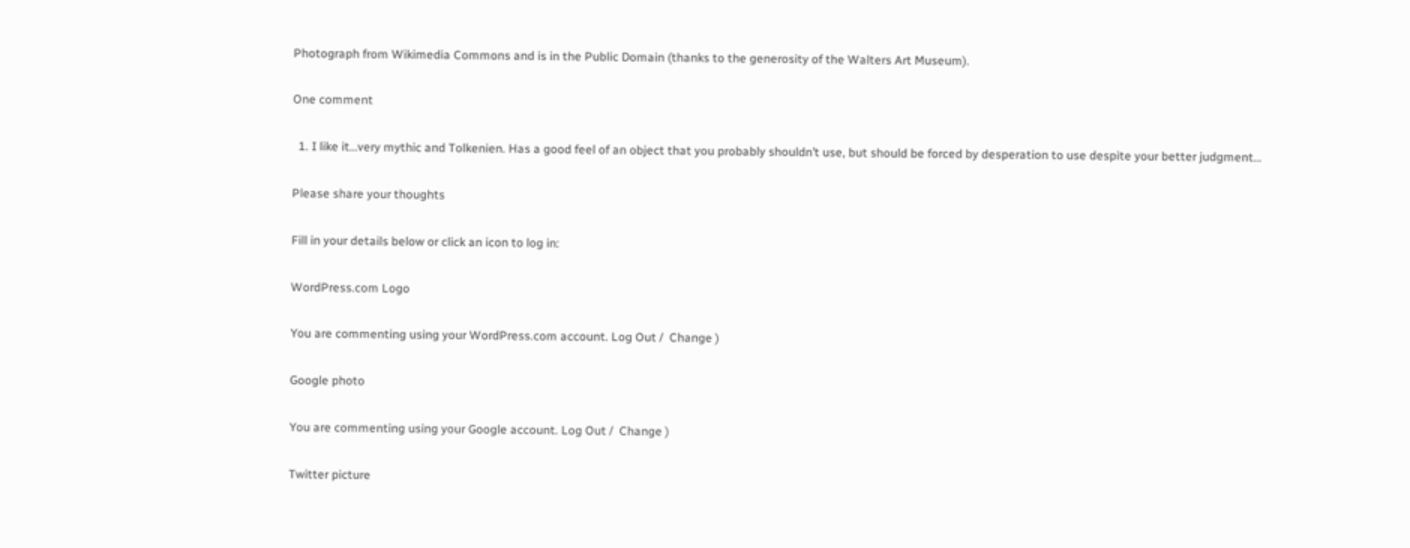Photograph from Wikimedia Commons and is in the Public Domain (thanks to the generosity of the Walters Art Museum).

One comment

  1. I like it…very mythic and Tolkenien. Has a good feel of an object that you probably shouldn’t use, but should be forced by desperation to use despite your better judgment…

Please share your thoughts

Fill in your details below or click an icon to log in:

WordPress.com Logo

You are commenting using your WordPress.com account. Log Out /  Change )

Google photo

You are commenting using your Google account. Log Out /  Change )

Twitter picture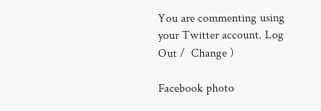You are commenting using your Twitter account. Log Out /  Change )

Facebook photo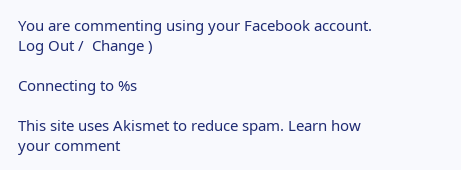You are commenting using your Facebook account. Log Out /  Change )

Connecting to %s

This site uses Akismet to reduce spam. Learn how your comment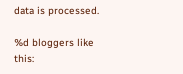data is processed.

%d bloggers like this: